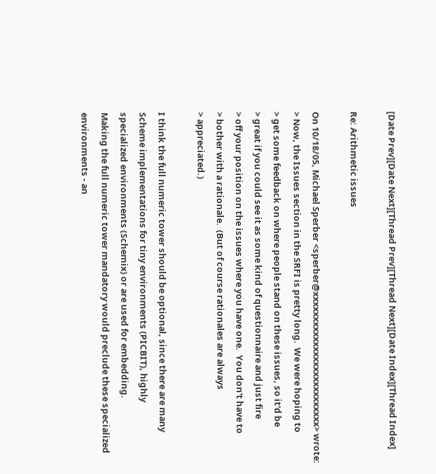[Date Prev][Date Next][Thread Prev][Thread Next][Date Index][Thread Index]

Re: Arithmetic issues

On 10/18/05, Michael Sperber <sperber@xxxxxxxxxxxxxxxxxxxxxxxxxxx> wrote:
> Now, the Issues section in the SRFI is pretty long.  We were hoping to
> get some feedback on where people stand on these issues, so it'd be
> great if you could see it as some kind of questionnaire and just fire
> off your position on the issues where you have one.  You don't have to
> bother with a rationale.  (But of course rationales are always
> appreciated.)

I think the full numeric tower should be optional, since there are many
Scheme implementations for tiny environments (PICBIT), highly
specialized environments (Schemix) or are used for embedding.
Making the full numeric tower mandatory would preclude these specialized
environments - an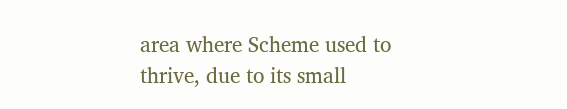area where Scheme used to thrive, due to its small